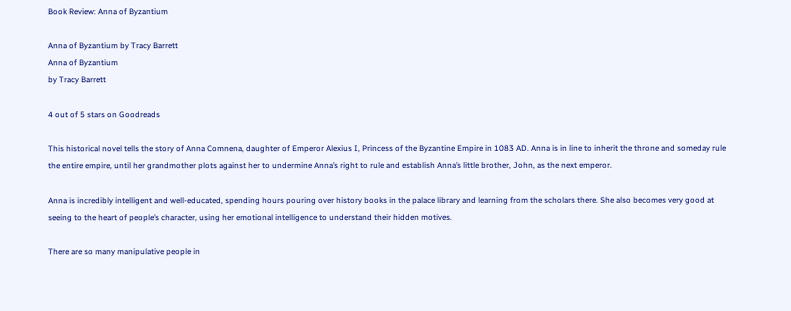Book Review: Anna of Byzantium

Anna of Byzantium by Tracy Barrett
Anna of Byzantium
by Tracy Barrett

4 out of 5 stars on Goodreads

This historical novel tells the story of Anna Comnena, daughter of Emperor Alexius I, Princess of the Byzantine Empire in 1083 AD. Anna is in line to inherit the throne and someday rule the entire empire, until her grandmother plots against her to undermine Anna’s right to rule and establish Anna’s little brother, John, as the next emperor.

Anna is incredibly intelligent and well-educated, spending hours pouring over history books in the palace library and learning from the scholars there. She also becomes very good at seeing to the heart of people’s character, using her emotional intelligence to understand their hidden motives.

There are so many manipulative people in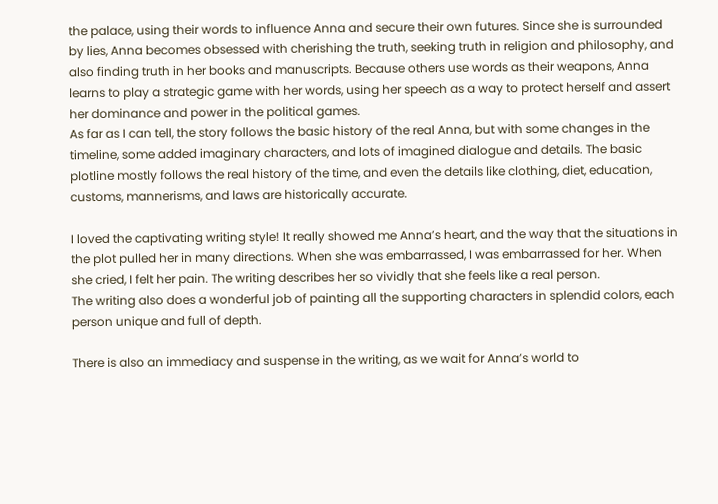the palace, using their words to influence Anna and secure their own futures. Since she is surrounded by lies, Anna becomes obsessed with cherishing the truth, seeking truth in religion and philosophy, and also finding truth in her books and manuscripts. Because others use words as their weapons, Anna learns to play a strategic game with her words, using her speech as a way to protect herself and assert her dominance and power in the political games.
As far as I can tell, the story follows the basic history of the real Anna, but with some changes in the timeline, some added imaginary characters, and lots of imagined dialogue and details. The basic plotline mostly follows the real history of the time, and even the details like clothing, diet, education, customs, mannerisms, and laws are historically accurate.

I loved the captivating writing style! It really showed me Anna’s heart, and the way that the situations in the plot pulled her in many directions. When she was embarrassed, I was embarrassed for her. When she cried, I felt her pain. The writing describes her so vividly that she feels like a real person.
The writing also does a wonderful job of painting all the supporting characters in splendid colors, each person unique and full of depth.

There is also an immediacy and suspense in the writing, as we wait for Anna’s world to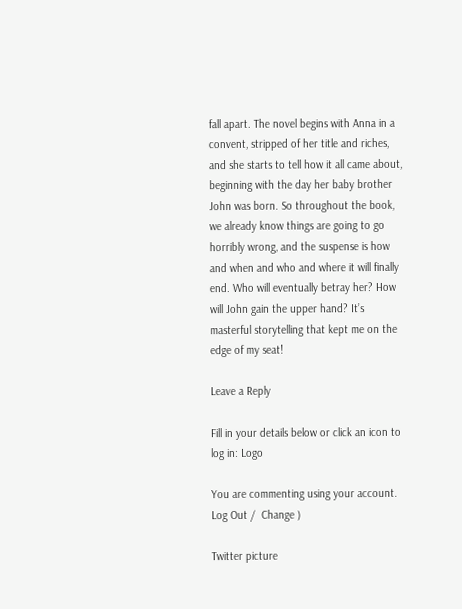fall apart. The novel begins with Anna in a convent, stripped of her title and riches, and she starts to tell how it all came about, beginning with the day her baby brother John was born. So throughout the book, we already know things are going to go horribly wrong, and the suspense is how and when and who and where it will finally end. Who will eventually betray her? How will John gain the upper hand? It’s masterful storytelling that kept me on the edge of my seat!

Leave a Reply

Fill in your details below or click an icon to log in: Logo

You are commenting using your account. Log Out /  Change )

Twitter picture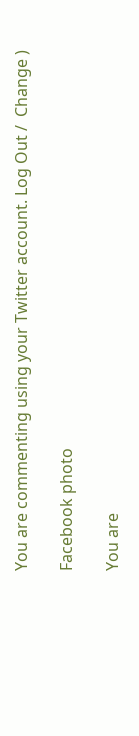You are commenting using your Twitter account. Log Out /  Change )

Facebook photo

You are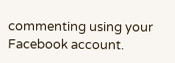commenting using your Facebook account.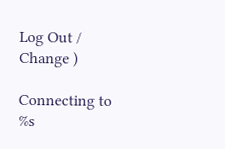Log Out /  Change )

Connecting to %s